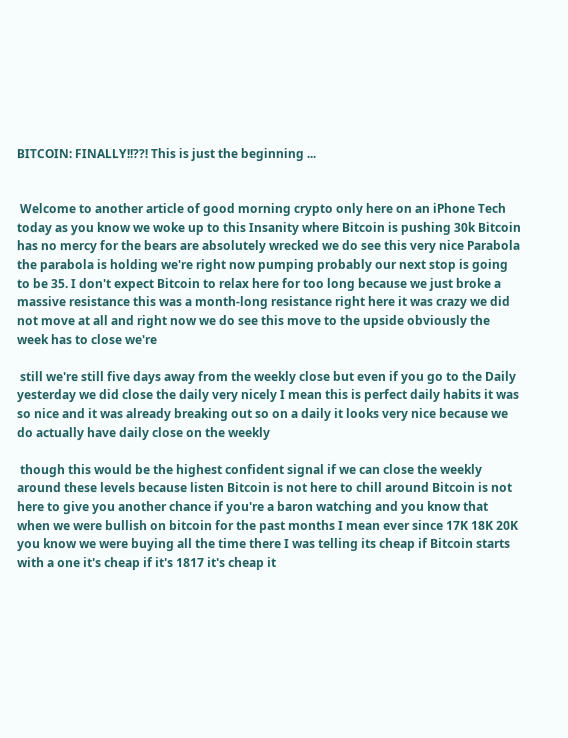BITCOIN: FINALLY!!??! This is just the beginning ...


 Welcome to another article of good morning crypto only here on an iPhone Tech today as you know we woke up to this Insanity where Bitcoin is pushing 30k Bitcoin has no mercy for the bears are absolutely wrecked we do see this very nice Parabola the parabola is holding we're right now pumping probably our next stop is going to be 35. I don't expect Bitcoin to relax here for too long because we just broke a massive resistance this was a month-long resistance right here it was crazy we did not move at all and right now we do see this move to the upside obviously the week has to close we're

 still we're still five days away from the weekly close but even if you go to the Daily yesterday we did close the daily very nicely I mean this is perfect daily habits it was so nice and it was already breaking out so on a daily it looks very nice because we do actually have daily close on the weekly

 though this would be the highest confident signal if we can close the weekly around these levels because listen Bitcoin is not here to chill around Bitcoin is not here to give you another chance if you're a baron watching and you know that when we were bullish on bitcoin for the past months I mean ever since 17K 18K 20K you know we were buying all the time there I was telling its cheap if Bitcoin starts with a one it's cheap if it's 1817 it's cheap it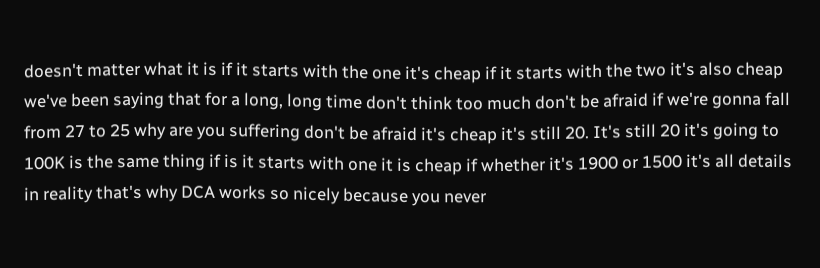doesn't matter what it is if it starts with the one it's cheap if it starts with the two it's also cheap we've been saying that for a long, long time don't think too much don't be afraid if we're gonna fall from 27 to 25 why are you suffering don't be afraid it's cheap it's still 20. It's still 20 it's going to 100K is the same thing if is it starts with one it is cheap if whether it's 1900 or 1500 it's all details in reality that's why DCA works so nicely because you never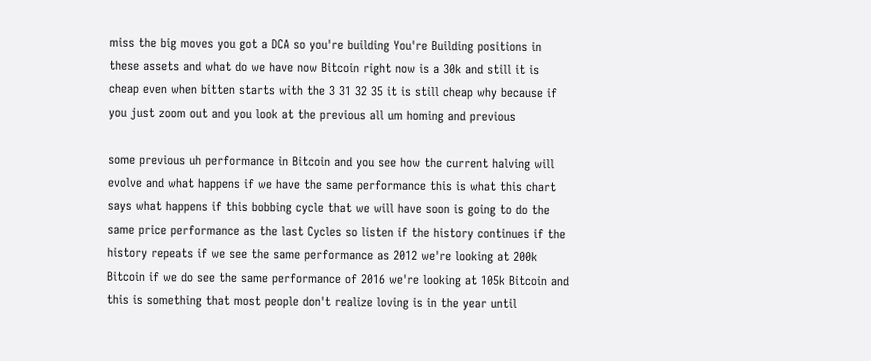miss the big moves you got a DCA so you're building You're Building positions in these assets and what do we have now Bitcoin right now is a 30k and still it is cheap even when bitten starts with the 3 31 32 35 it is still cheap why because if you just zoom out and you look at the previous all um homing and previous

some previous uh performance in Bitcoin and you see how the current halving will evolve and what happens if we have the same performance this is what this chart says what happens if this bobbing cycle that we will have soon is going to do the same price performance as the last Cycles so listen if the history continues if the history repeats if we see the same performance as 2012 we're looking at 200k Bitcoin if we do see the same performance of 2016 we're looking at 105k Bitcoin and this is something that most people don't realize loving is in the year until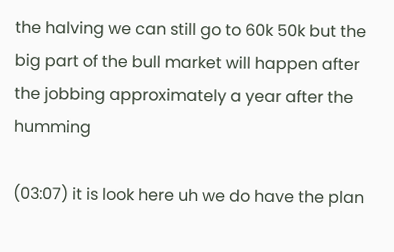the halving we can still go to 60k 50k but the big part of the bull market will happen after the jobbing approximately a year after the humming

(03:07) it is look here uh we do have the plan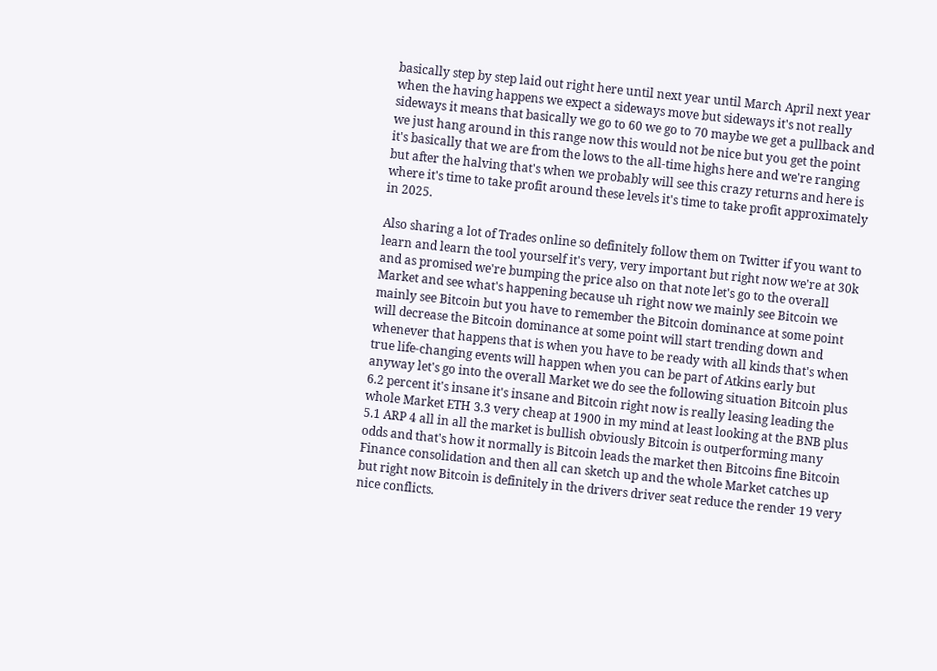basically step by step laid out right here until next year until March April next year when the having happens we expect a sideways move but sideways it's not really sideways it means that basically we go to 60 we go to 70 maybe we get a pullback and we just hang around in this range now this would not be nice but you get the point it's basically that we are from the lows to the all-time highs here and we're ranging but after the halving that's when we probably will see this crazy returns and here is where it's time to take profit around these levels it's time to take profit approximately in 2025.

Also sharing a lot of Trades online so definitely follow them on Twitter if you want to learn and learn the tool yourself it's very, very important but right now we're at 30k and as promised we're bumping the price also on that note let's go to the overall Market and see what's happening because uh right now we mainly see Bitcoin we mainly see Bitcoin but you have to remember the Bitcoin dominance at some point will decrease the Bitcoin dominance at some point will start trending down and whenever that happens that is when you have to be ready with all kinds that's when true life-changing events will happen when you can be part of Atkins early but anyway let's go into the overall Market we do see the following situation Bitcoin plus 6.2 percent it's insane it's insane and Bitcoin right now is really leasing leading the whole Market ETH 3.3 very cheap at 1900 in my mind at least looking at the BNB plus 5.1 ARP 4 all in all the market is bullish obviously Bitcoin is outperforming many odds and that's how it normally is Bitcoin leads the market then Bitcoins fine Bitcoin Finance consolidation and then all can sketch up and the whole Market catches up but right now Bitcoin is definitely in the drivers driver seat reduce the render 19 very nice conflicts.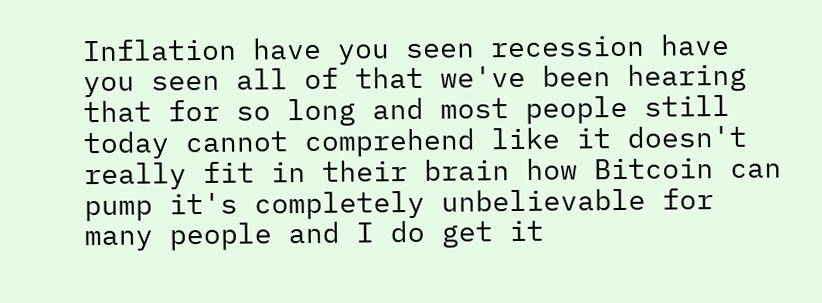Inflation have you seen recession have you seen all of that we've been hearing that for so long and most people still today cannot comprehend like it doesn't really fit in their brain how Bitcoin can pump it's completely unbelievable for many people and I do get it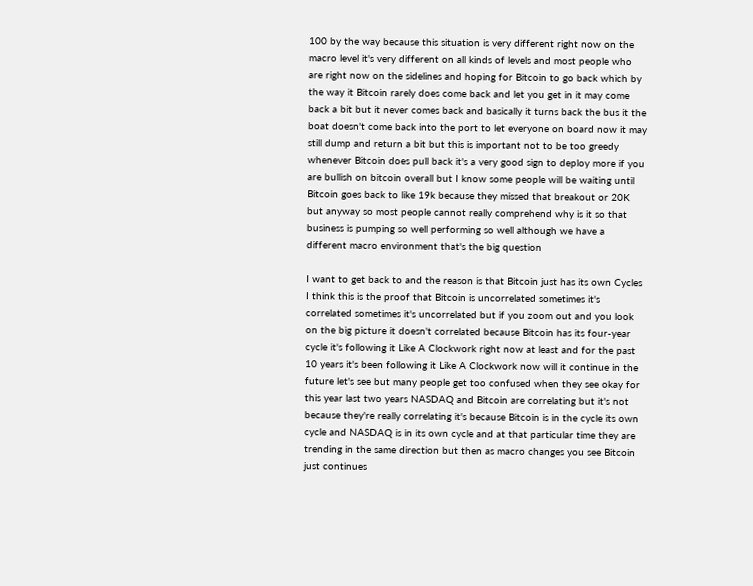100 by the way because this situation is very different right now on the macro level it's very different on all kinds of levels and most people who are right now on the sidelines and hoping for Bitcoin to go back which by the way it Bitcoin rarely does come back and let you get in it may come back a bit but it never comes back and basically it turns back the bus it the boat doesn't come back into the port to let everyone on board now it may still dump and return a bit but this is important not to be too greedy whenever Bitcoin does pull back it's a very good sign to deploy more if you are bullish on bitcoin overall but I know some people will be waiting until Bitcoin goes back to like 19k because they missed that breakout or 20K but anyway so most people cannot really comprehend why is it so that business is pumping so well performing so well although we have a different macro environment that's the big question

I want to get back to and the reason is that Bitcoin just has its own Cycles I think this is the proof that Bitcoin is uncorrelated sometimes it's correlated sometimes it's uncorrelated but if you zoom out and you look on the big picture it doesn't correlated because Bitcoin has its four-year cycle it's following it Like A Clockwork right now at least and for the past 10 years it's been following it Like A Clockwork now will it continue in the future let's see but many people get too confused when they see okay for this year last two years NASDAQ and Bitcoin are correlating but it's not because they're really correlating it's because Bitcoin is in the cycle its own cycle and NASDAQ is in its own cycle and at that particular time they are trending in the same direction but then as macro changes you see Bitcoin just continues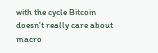with the cycle Bitcoin doesn't really care about macro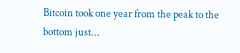Bitcoin took one year from the peak to the bottom just...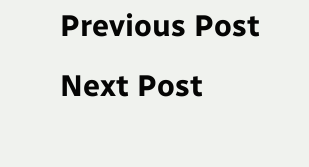Previous Post Next Post